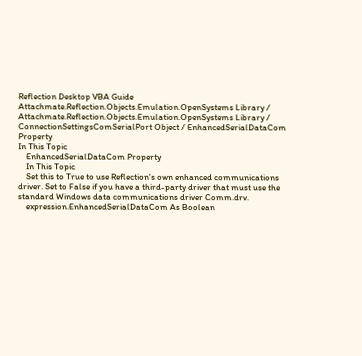Reflection Desktop VBA Guide
Attachmate.Reflection.Objects.Emulation.OpenSystems Library / Attachmate.Reflection.Objects.Emulation.OpenSystems Library / ConnectionSettingsComSerialPort Object / EnhancedSerialDataCom Property
In This Topic
    EnhancedSerialDataCom Property
    In This Topic
    Set this to True to use Reflection's own enhanced communications driver. Set to False if you have a third-party driver that must use the standard Windows data communications driver Comm.drv.
    expression.EnhancedSerialDataCom As Boolean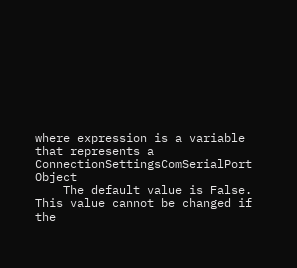where expression is a variable that represents a ConnectionSettingsComSerialPort Object
    The default value is False. This value cannot be changed if the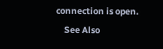connection is open.
    See Also